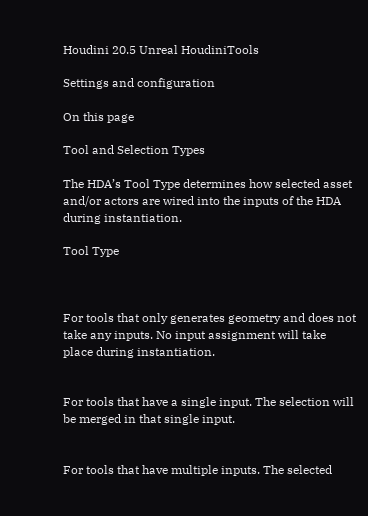Houdini 20.5 Unreal HoudiniTools

Settings and configuration

On this page

Tool and Selection Types

The HDA’s Tool Type determines how selected asset and/or actors are wired into the inputs of the HDA during instantiation.

Tool Type



For tools that only generates geometry and does not take any inputs. No input assignment will take place during instantiation.


For tools that have a single input. The selection will be merged in that single input.


For tools that have multiple inputs. The selected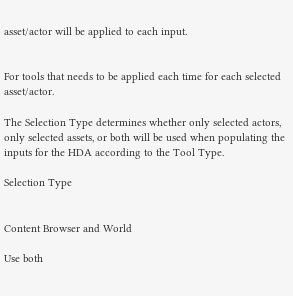asset/actor will be applied to each input.


For tools that needs to be applied each time for each selected asset/actor.

The Selection Type determines whether only selected actors, only selected assets, or both will be used when populating the inputs for the HDA according to the Tool Type.

Selection Type


Content Browser and World

Use both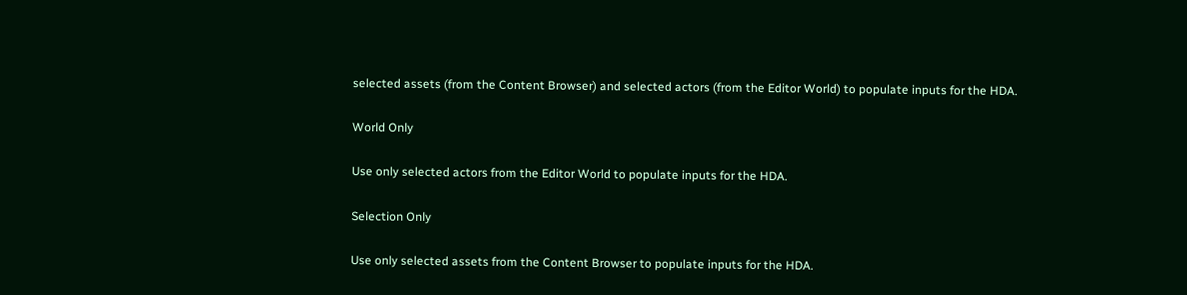selected assets (from the Content Browser) and selected actors (from the Editor World) to populate inputs for the HDA.

World Only

Use only selected actors from the Editor World to populate inputs for the HDA.

Selection Only

Use only selected assets from the Content Browser to populate inputs for the HDA.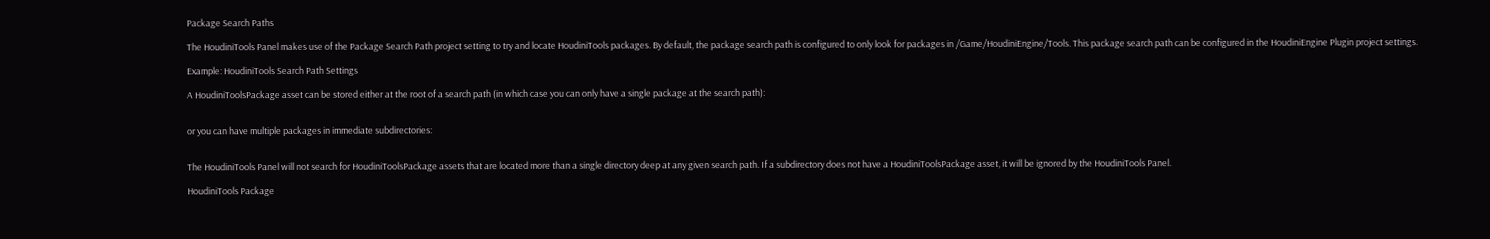Package Search Paths

The HoudiniTools Panel makes use of the Package Search Path project setting to try and locate HoudiniTools packages. By default, the package search path is configured to only look for packages in /Game/HoudiniEngine/Tools. This package search path can be configured in the HoudiniEngine Plugin project settings.

Example: HoudiniTools Search Path Settings

A HoudiniToolsPackage asset can be stored either at the root of a search path (in which case you can only have a single package at the search path):


or you can have multiple packages in immediate subdirectories:


The HoudiniTools Panel will not search for HoudiniToolsPackage assets that are located more than a single directory deep at any given search path. If a subdirectory does not have a HoudiniToolsPackage asset, it will be ignored by the HoudiniTools Panel.

HoudiniTools Package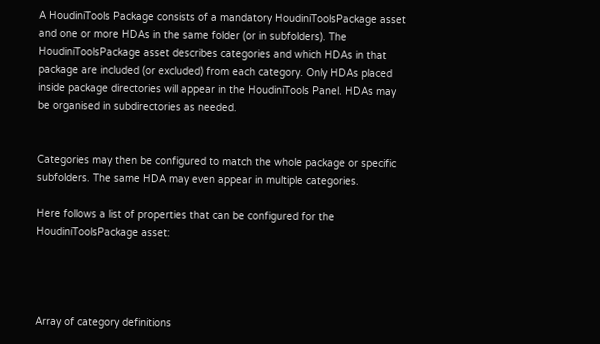A HoudiniTools Package consists of a mandatory HoudiniToolsPackage asset and one or more HDAs in the same folder (or in subfolders). The HoudiniToolsPackage asset describes categories and which HDAs in that package are included (or excluded) from each category. Only HDAs placed inside package directories will appear in the HoudiniTools Panel. HDAs may be organised in subdirectories as needed.


Categories may then be configured to match the whole package or specific subfolders. The same HDA may even appear in multiple categories.

Here follows a list of properties that can be configured for the HoudiniToolsPackage asset:




Array of category definitions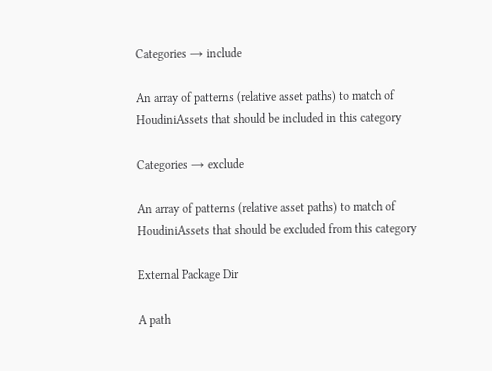Categories → include

An array of patterns (relative asset paths) to match of HoudiniAssets that should be included in this category

Categories → exclude

An array of patterns (relative asset paths) to match of HoudiniAssets that should be excluded from this category

External Package Dir

A path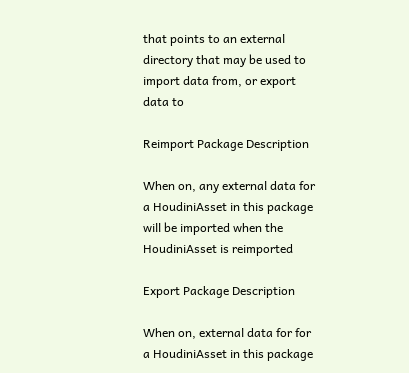that points to an external directory that may be used to import data from, or export data to

Reimport Package Description

When on, any external data for a HoudiniAsset in this package will be imported when the HoudiniAsset is reimported

Export Package Description

When on, external data for for a HoudiniAsset in this package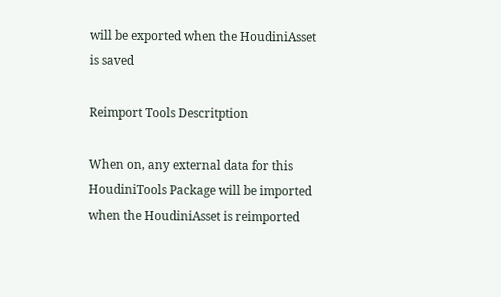will be exported when the HoudiniAsset is saved

Reimport Tools Descritption

When on, any external data for this HoudiniTools Package will be imported when the HoudiniAsset is reimported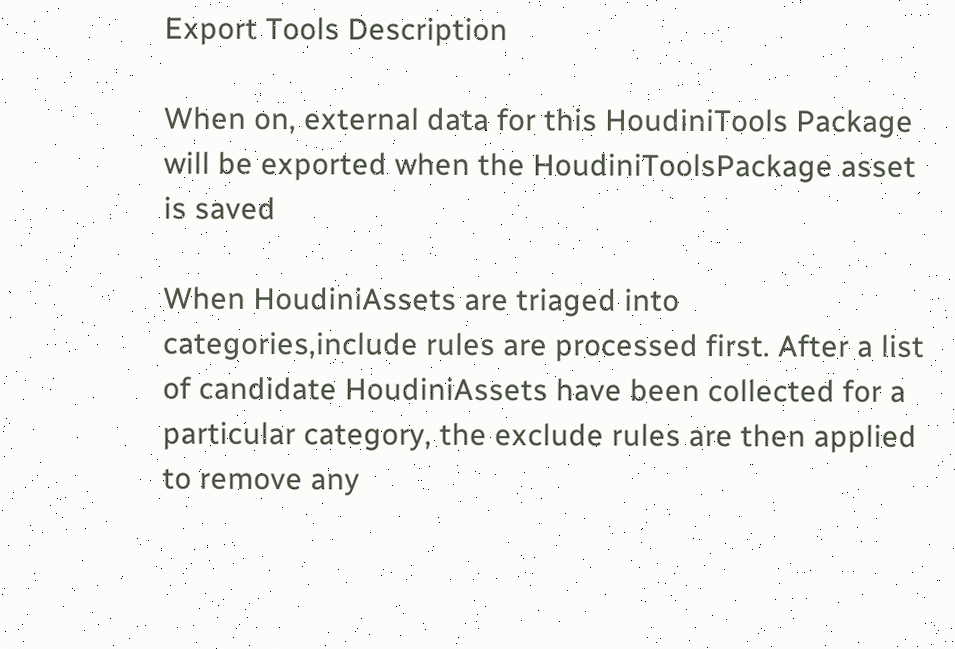Export Tools Description

When on, external data for this HoudiniTools Package will be exported when the HoudiniToolsPackage asset is saved

When HoudiniAssets are triaged into categories,include rules are processed first. After a list of candidate HoudiniAssets have been collected for a particular category, the exclude rules are then applied to remove any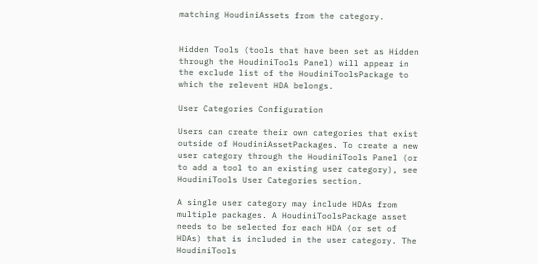matching HoudiniAssets from the category.


Hidden Tools (tools that have been set as Hidden through the HoudiniTools Panel) will appear in the exclude list of the HoudiniToolsPackage to which the relevent HDA belongs.

User Categories Configuration

Users can create their own categories that exist outside of HoudiniAssetPackages. To create a new user category through the HoudiniTools Panel (or to add a tool to an existing user category), see HoudiniTools User Categories section.

A single user category may include HDAs from multiple packages. A HoudiniToolsPackage asset needs to be selected for each HDA (or set of HDAs) that is included in the user category. The HoudiniTools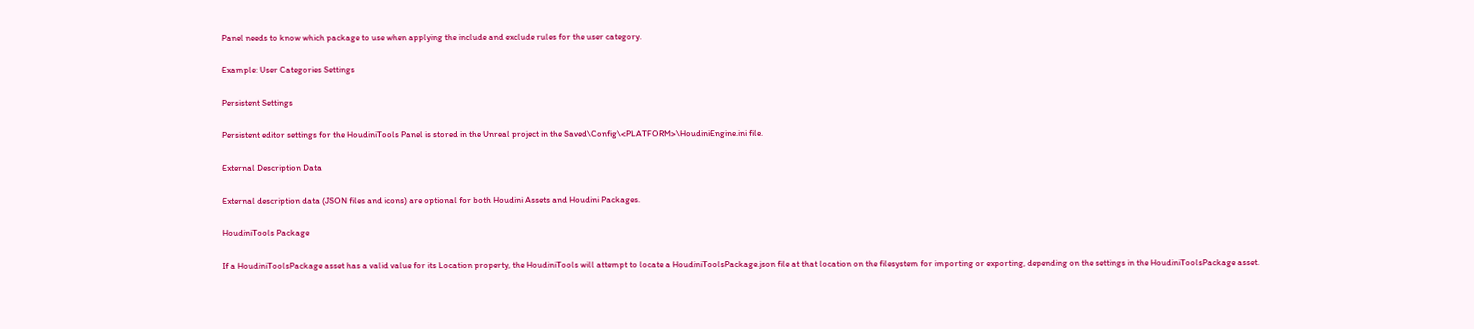Panel needs to know which package to use when applying the include and exclude rules for the user category.

Example: User Categories Settings

Persistent Settings

Persistent editor settings for the HoudiniTools Panel is stored in the Unreal project in the Saved\Config\<PLATFORM>\HoudiniEngine.ini file.

External Description Data

External description data (JSON files and icons) are optional for both Houdini Assets and Houdini Packages.

HoudiniTools Package

If a HoudiniToolsPackage asset has a valid value for its Location property, the HoudiniTools will attempt to locate a HoudiniToolsPackage.json file at that location on the filesystem for importing or exporting, depending on the settings in the HoudiniToolsPackage asset.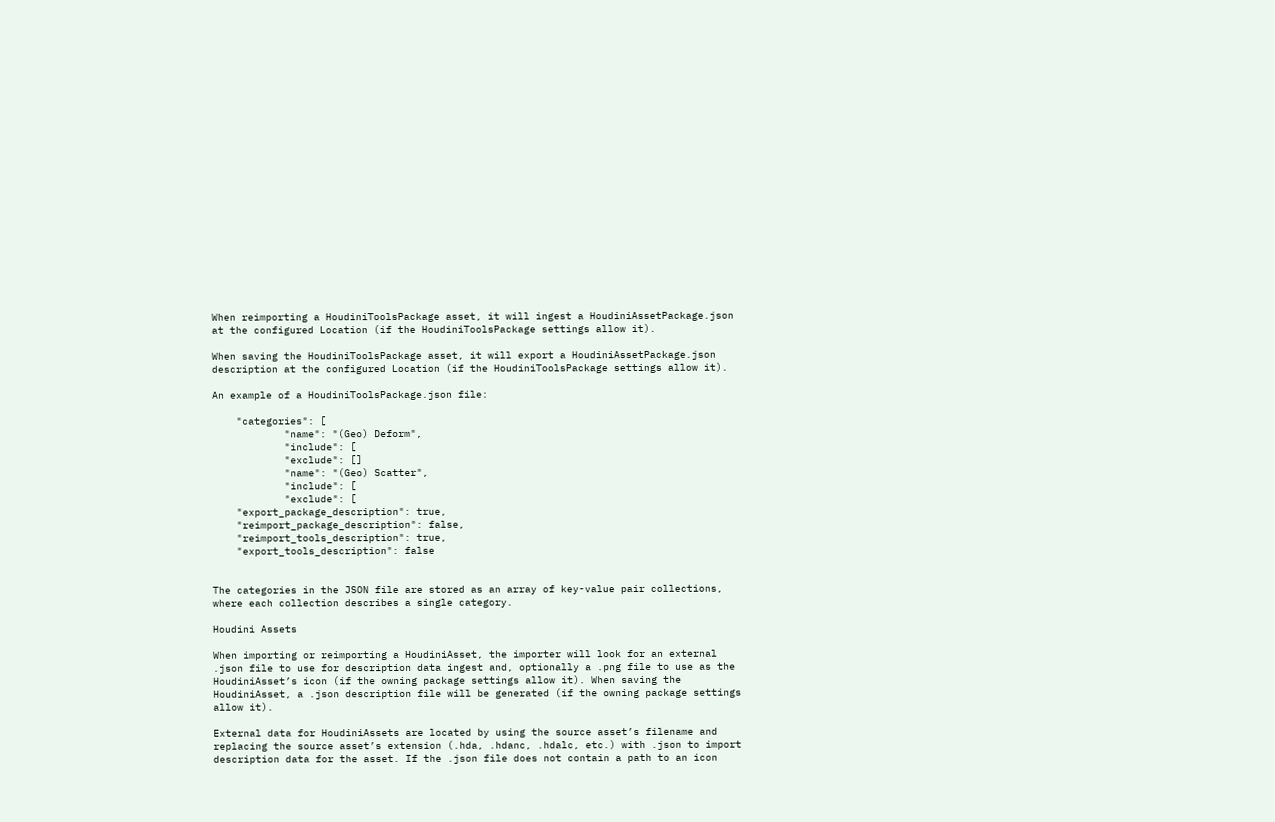When reimporting a HoudiniToolsPackage asset, it will ingest a HoudiniAssetPackage.json at the configured Location (if the HoudiniToolsPackage settings allow it).

When saving the HoudiniToolsPackage asset, it will export a HoudiniAssetPackage.json description at the configured Location (if the HoudiniToolsPackage settings allow it).

An example of a HoudiniToolsPackage.json file:

    "categories": [
            "name": "(Geo) Deform",
            "include": [
            "exclude": []
            "name": "(Geo) Scatter",
            "include": [
            "exclude": [
    "export_package_description": true,
    "reimport_package_description": false,
    "reimport_tools_description": true,
    "export_tools_description": false


The categories in the JSON file are stored as an array of key-value pair collections, where each collection describes a single category.

Houdini Assets

When importing or reimporting a HoudiniAsset, the importer will look for an external .json file to use for description data ingest and, optionally a .png file to use as the HoudiniAsset’s icon (if the owning package settings allow it). When saving the HoudiniAsset, a .json description file will be generated (if the owning package settings allow it).

External data for HoudiniAssets are located by using the source asset’s filename and replacing the source asset’s extension (.hda, .hdanc, .hdalc, etc.) with .json to import description data for the asset. If the .json file does not contain a path to an icon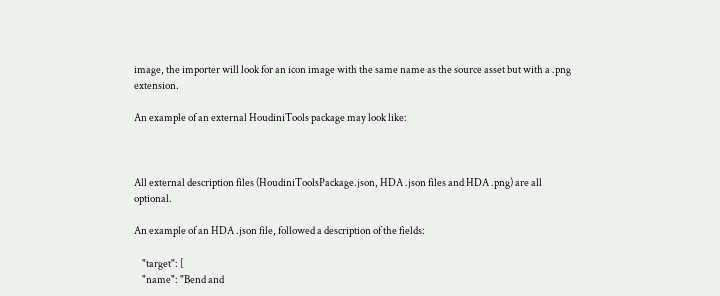image, the importer will look for an icon image with the same name as the source asset but with a .png extension.

An example of an external HoudiniTools package may look like:



All external description files (HoudiniToolsPackage.json, HDA .json files and HDA .png) are all optional.

An example of an HDA .json file, followed a description of the fields:

    "target": [
    "name": "Bend and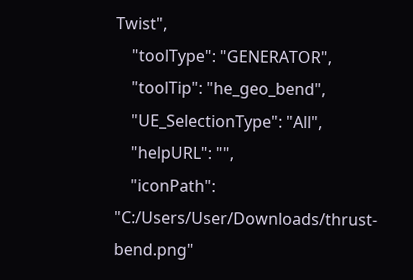Twist",
    "toolType": "GENERATOR",
    "toolTip": "he_geo_bend",
    "UE_SelectionType": "All",
    "helpURL": "",
    "iconPath": "C:/Users/User/Downloads/thrust-bend.png"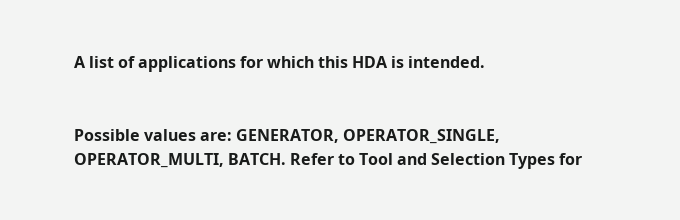A list of applications for which this HDA is intended.


Possible values are: GENERATOR, OPERATOR_SINGLE, OPERATOR_MULTI, BATCH. Refer to Tool and Selection Types for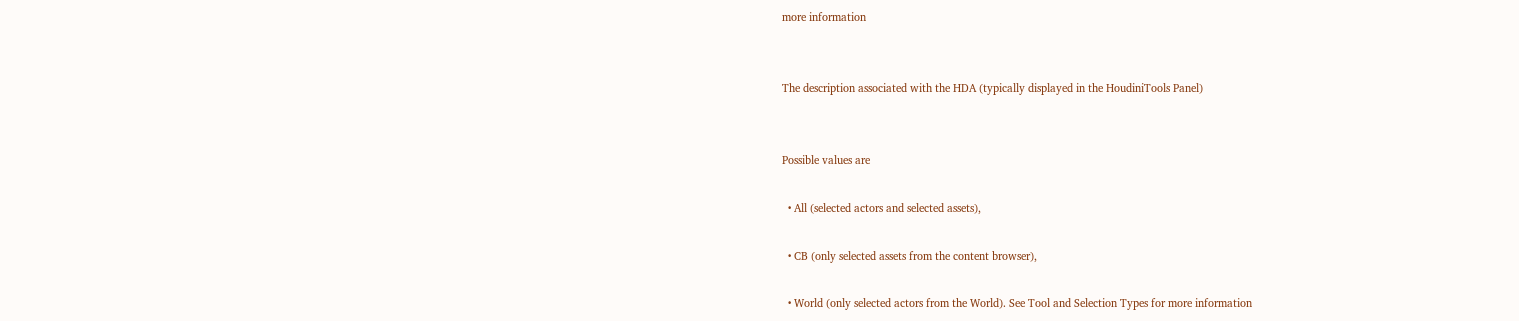more information


The description associated with the HDA (typically displayed in the HoudiniTools Panel)


Possible values are

  • All (selected actors and selected assets),

  • CB (only selected assets from the content browser),

  • World (only selected actors from the World). See Tool and Selection Types for more information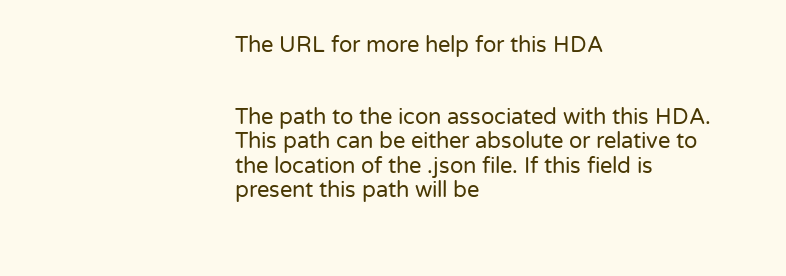The URL for more help for this HDA


The path to the icon associated with this HDA. This path can be either absolute or relative to the location of the .json file. If this field is present this path will be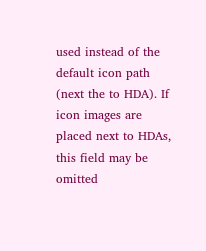used instead of the default icon path (next the to HDA). If icon images are placed next to HDAs, this field may be omitted